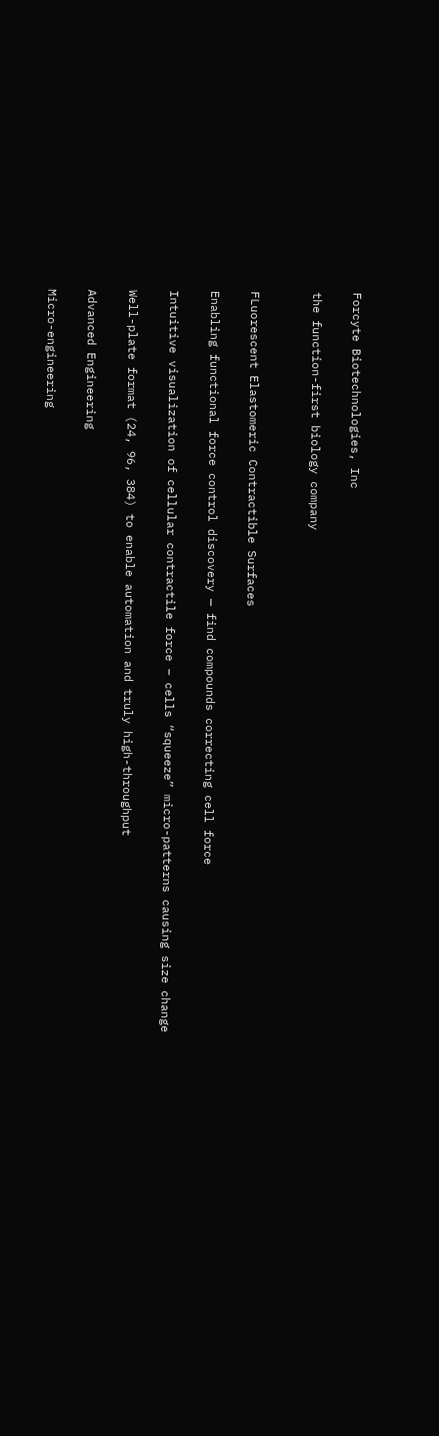Forcyte Biotechnologies, Inc

the function-first biology company


FLuorescent Elastomeric Contractible Surfaces

Enabling functional force control discovery — find compounds correcting cell force

Intuitive visualization of cellular contractile force – cells “squeeze” micro-patterns causing size change

Well-plate format (24, 96, 384) to enable automation and truly high-throughput

Advanced Engineering

Micro-engineering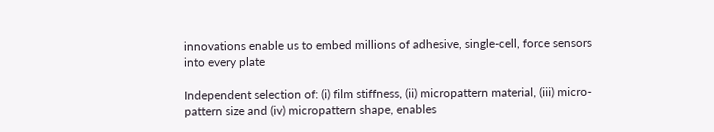innovations enable us to embed millions of adhesive, single-cell, force sensors into every plate

Independent selection of: (i) film stiffness, (ii) micropattern material, (iii) micro-pattern size and (iv) micropattern shape, enables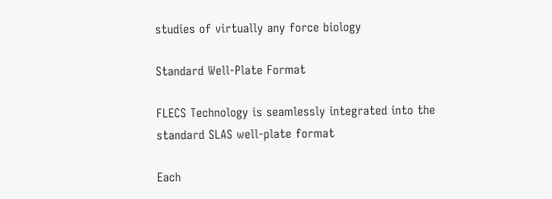studies of virtually any force biology

Standard Well-Plate Format

FLECS Technology is seamlessly integrated into the standard SLAS well-plate format

Each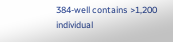384-well contains >1,200 individual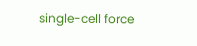single-cell force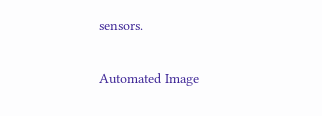sensors.

Automated Image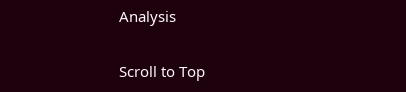Analysis

Scroll to Top